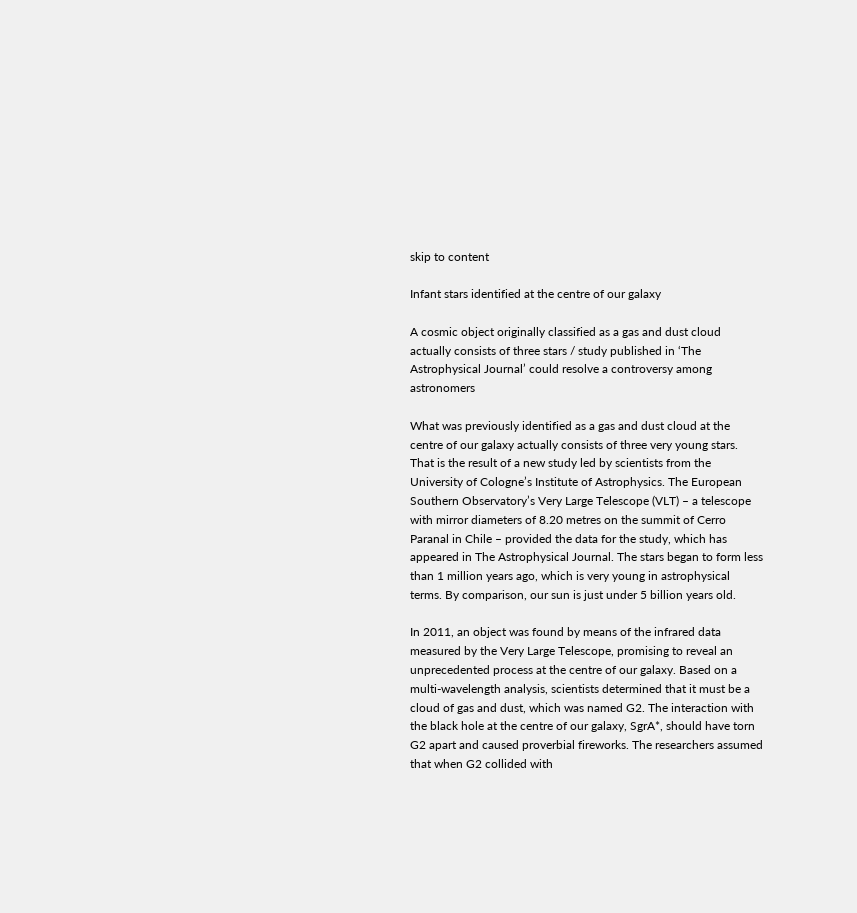skip to content

Infant stars identified at the centre of our galaxy

A cosmic object originally classified as a gas and dust cloud actually consists of three stars / study published in ‘The Astrophysical Journal’ could resolve a controversy among astronomers

What was previously identified as a gas and dust cloud at the centre of our galaxy actually consists of three very young stars. That is the result of a new study led by scientists from the University of Cologne’s Institute of Astrophysics. The European Southern Observatory’s Very Large Telescope (VLT) – a telescope with mirror diameters of 8.20 metres on the summit of Cerro Paranal in Chile – provided the data for the study, which has appeared in The Astrophysical Journal. The stars began to form less than 1 million years ago, which is very young in astrophysical terms. By comparison, our sun is just under 5 billion years old.

In 2011, an object was found by means of the infrared data measured by the Very Large Telescope, promising to reveal an unprecedented process at the centre of our galaxy. Based on a multi-wavelength analysis, scientists determined that it must be a cloud of gas and dust, which was named G2. The interaction with the black hole at the centre of our galaxy, SgrA*, should have torn G2 apart and caused proverbial fireworks. The researchers assumed that when G2 collided with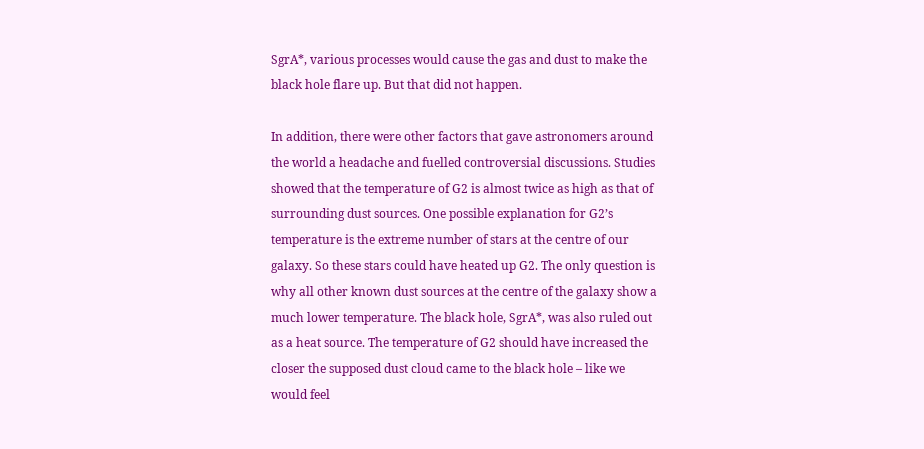SgrA*, various processes would cause the gas and dust to make the black hole flare up. But that did not happen.

In addition, there were other factors that gave astronomers around the world a headache and fuelled controversial discussions. Studies showed that the temperature of G2 is almost twice as high as that of surrounding dust sources. One possible explanation for G2’s temperature is the extreme number of stars at the centre of our galaxy. So these stars could have heated up G2. The only question is why all other known dust sources at the centre of the galaxy show a much lower temperature. The black hole, SgrA*, was also ruled out as a heat source. The temperature of G2 should have increased the closer the supposed dust cloud came to the black hole – like we would feel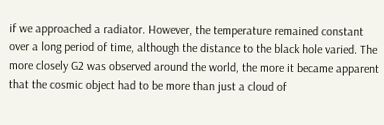if we approached a radiator. However, the temperature remained constant over a long period of time, although the distance to the black hole varied. The more closely G2 was observed around the world, the more it became apparent that the cosmic object had to be more than just a cloud of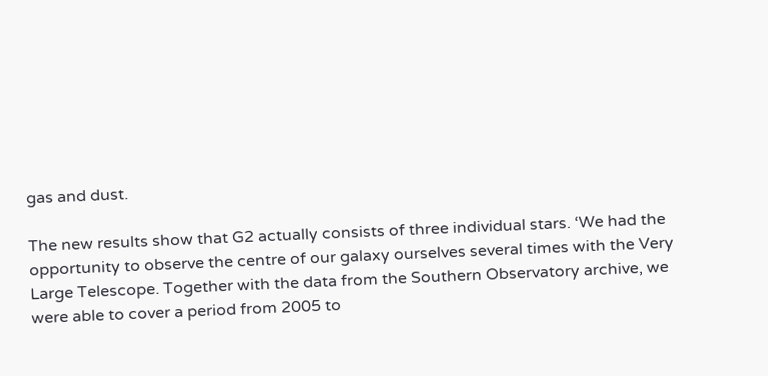gas and dust.

The new results show that G2 actually consists of three individual stars. ‘We had the opportunity to observe the centre of our galaxy ourselves several times with the Very Large Telescope. Together with the data from the Southern Observatory archive, we were able to cover a period from 2005 to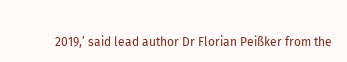2019,’ said lead author Dr Florian Peißker from the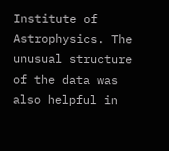Institute of Astrophysics. The unusual structure of the data was also helpful in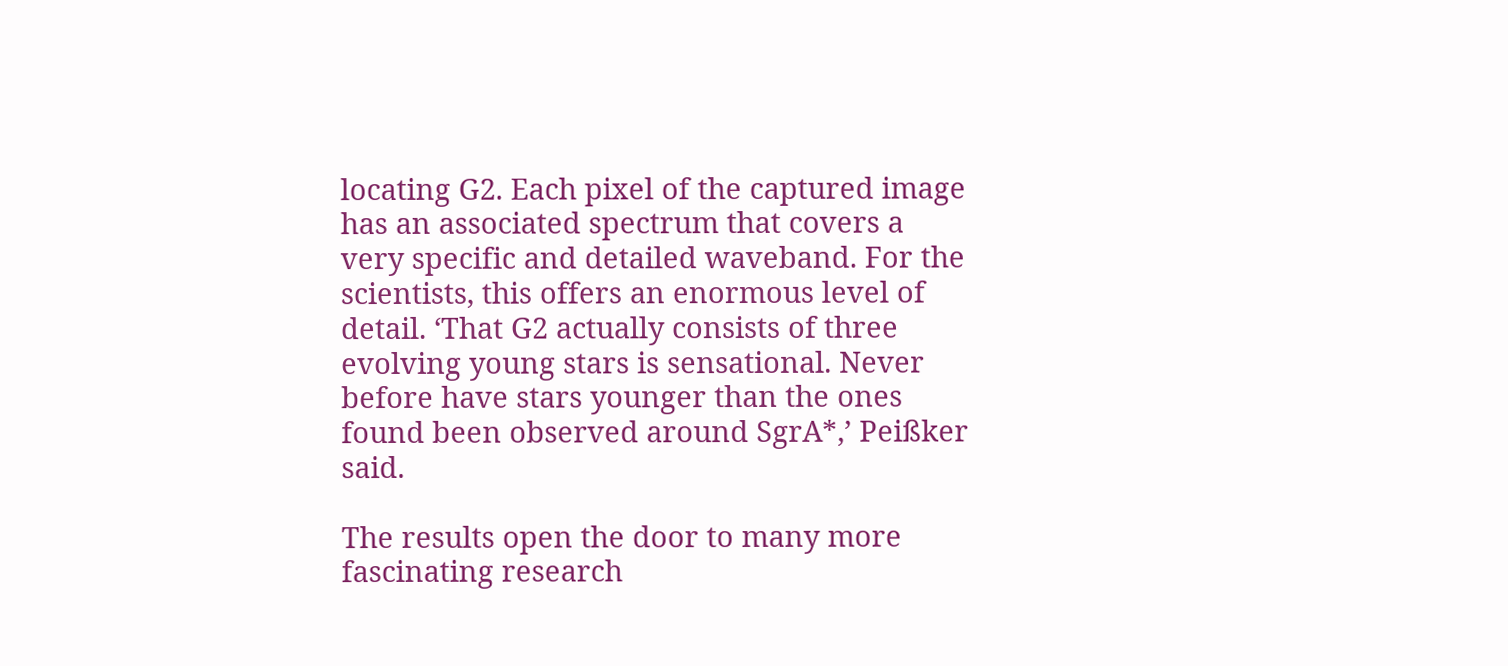locating G2. Each pixel of the captured image has an associated spectrum that covers a very specific and detailed waveband. For the scientists, this offers an enormous level of detail. ‘That G2 actually consists of three evolving young stars is sensational. Never before have stars younger than the ones found been observed around SgrA*,’ Peißker said.

The results open the door to many more fascinating research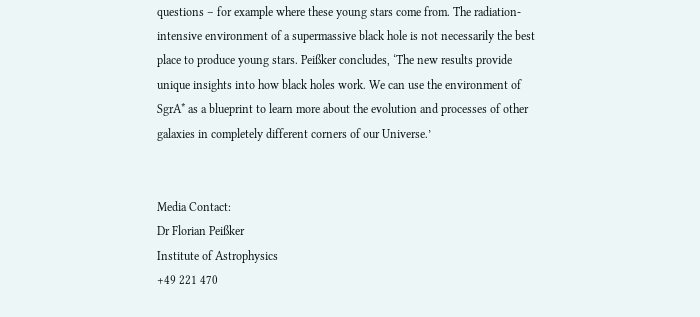questions – for example where these young stars come from. The radiation-intensive environment of a supermassive black hole is not necessarily the best place to produce young stars. Peißker concludes, ‘The new results provide unique insights into how black holes work. We can use the environment of SgrA* as a blueprint to learn more about the evolution and processes of other galaxies in completely different corners of our Universe.’


Media Contact:
Dr Florian Peißker
Institute of Astrophysics
+49 221 470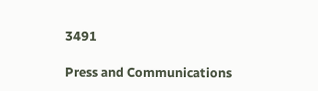3491

Press and Communications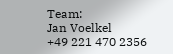Team:
Jan Voelkel
+49 221 470 2356